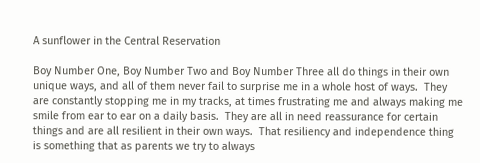A sunflower in the Central Reservation

Boy Number One, Boy Number Two and Boy Number Three all do things in their own unique ways, and all of them never fail to surprise me in a whole host of ways.  They are constantly stopping me in my tracks, at times frustrating me and always making me smile from ear to ear on a daily basis.  They are all in need reassurance for certain things and are all resilient in their own ways.  That resiliency and independence thing is something that as parents we try to always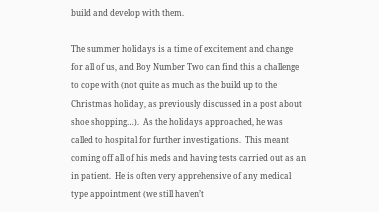build and develop with them.

The summer holidays is a time of excitement and change for all of us, and Boy Number Two can find this a challenge to cope with (not quite as much as the build up to the Christmas holiday, as previously discussed in a post about shoe shopping…).  As the holidays approached, he was called to hospital for further investigations.  This meant coming off all of his meds and having tests carried out as an in patient.  He is often very apprehensive of any medical type appointment (we still haven’t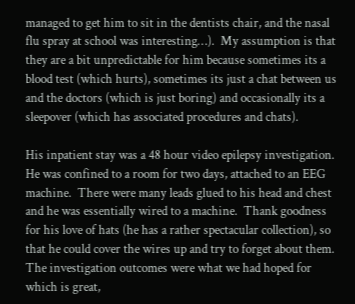managed to get him to sit in the dentists chair, and the nasal flu spray at school was interesting…).  My assumption is that they are a bit unpredictable for him because sometimes its a blood test (which hurts), sometimes its just a chat between us and the doctors (which is just boring) and occasionally its a sleepover (which has associated procedures and chats).

His inpatient stay was a 48 hour video epilepsy investigation.  He was confined to a room for two days, attached to an EEG machine.  There were many leads glued to his head and chest and he was essentially wired to a machine.  Thank goodness for his love of hats (he has a rather spectacular collection), so that he could cover the wires up and try to forget about them.  The investigation outcomes were what we had hoped for which is great,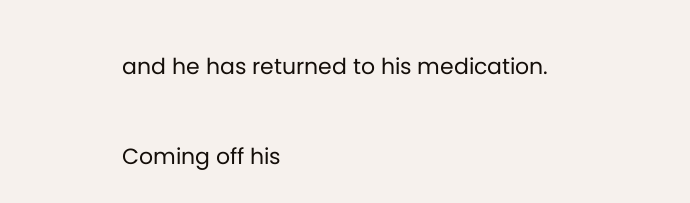and he has returned to his medication.

Coming off his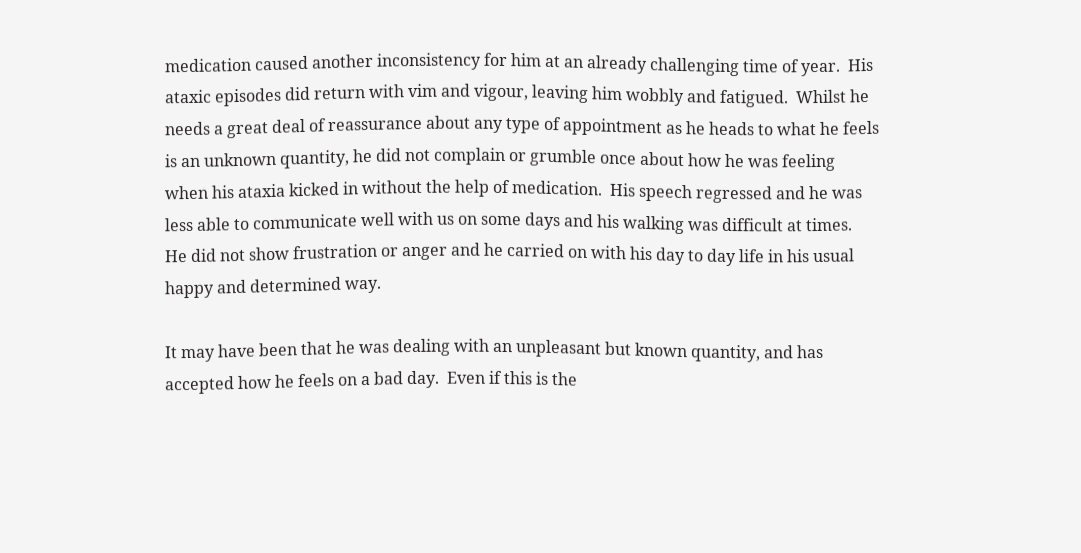medication caused another inconsistency for him at an already challenging time of year.  His ataxic episodes did return with vim and vigour, leaving him wobbly and fatigued.  Whilst he needs a great deal of reassurance about any type of appointment as he heads to what he feels is an unknown quantity, he did not complain or grumble once about how he was feeling when his ataxia kicked in without the help of medication.  His speech regressed and he was less able to communicate well with us on some days and his walking was difficult at times.  He did not show frustration or anger and he carried on with his day to day life in his usual happy and determined way.

It may have been that he was dealing with an unpleasant but known quantity, and has accepted how he feels on a bad day.  Even if this is the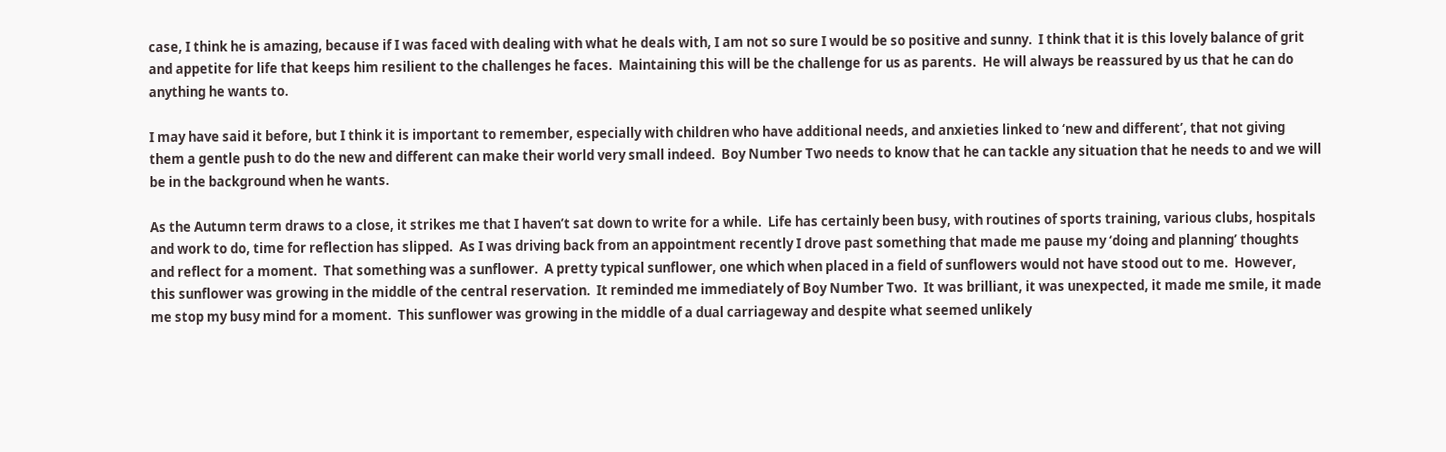case, I think he is amazing, because if I was faced with dealing with what he deals with, I am not so sure I would be so positive and sunny.  I think that it is this lovely balance of grit and appetite for life that keeps him resilient to the challenges he faces.  Maintaining this will be the challenge for us as parents.  He will always be reassured by us that he can do anything he wants to.

I may have said it before, but I think it is important to remember, especially with children who have additional needs, and anxieties linked to ‘new and different’, that not giving them a gentle push to do the new and different can make their world very small indeed.  Boy Number Two needs to know that he can tackle any situation that he needs to and we will be in the background when he wants.

As the Autumn term draws to a close, it strikes me that I haven’t sat down to write for a while.  Life has certainly been busy, with routines of sports training, various clubs, hospitals and work to do, time for reflection has slipped.  As I was driving back from an appointment recently I drove past something that made me pause my ‘doing and planning’ thoughts and reflect for a moment.  That something was a sunflower.  A pretty typical sunflower, one which when placed in a field of sunflowers would not have stood out to me.  However, this sunflower was growing in the middle of the central reservation.  It reminded me immediately of Boy Number Two.  It was brilliant, it was unexpected, it made me smile, it made me stop my busy mind for a moment.  This sunflower was growing in the middle of a dual carriageway and despite what seemed unlikely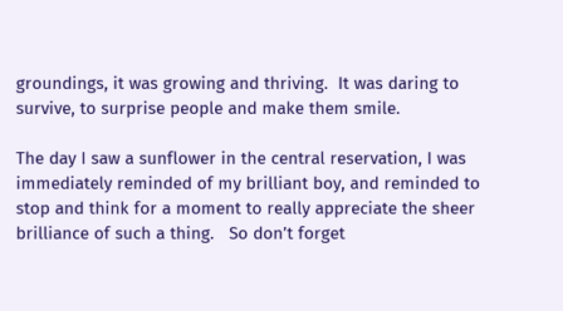groundings, it was growing and thriving.  It was daring to survive, to surprise people and make them smile.

The day I saw a sunflower in the central reservation, I was immediately reminded of my brilliant boy, and reminded to stop and think for a moment to really appreciate the sheer brilliance of such a thing.   So don’t forget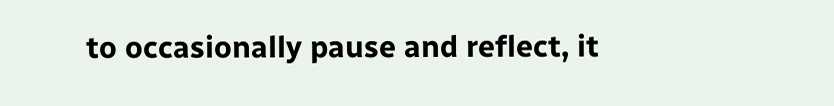to occasionally pause and reflect, it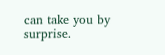can take you by surprise.